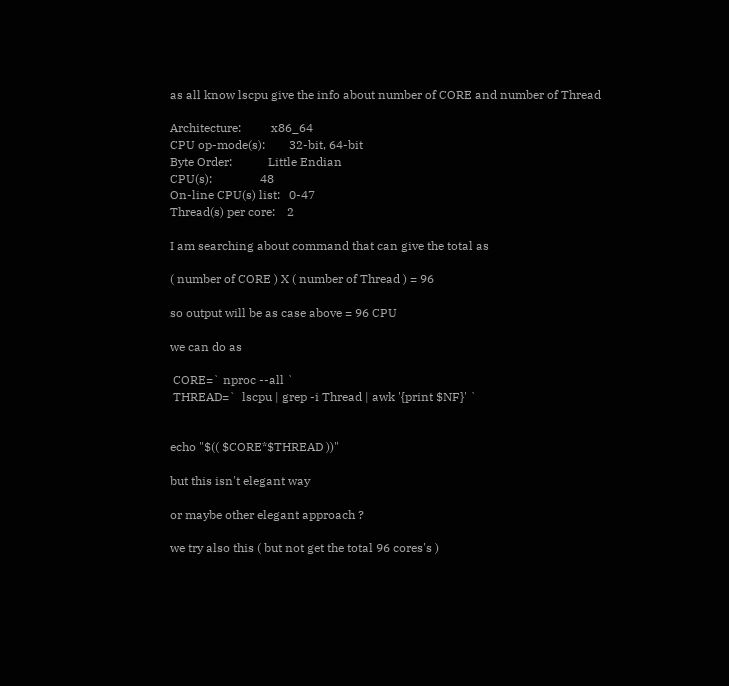as all know lscpu give the info about number of CORE and number of Thread

Architecture:          x86_64
CPU op-mode(s):        32-bit, 64-bit
Byte Order:            Little Endian
CPU(s):                48
On-line CPU(s) list:   0-47
Thread(s) per core:    2

I am searching about command that can give the total as

( number of CORE ) X ( number of Thread ) = 96

so output will be as case above = 96 CPU

we can do as

 CORE=` nproc --all `
 THREAD=`  lscpu | grep -i Thread | awk '{print $NF}' `


echo "$(( $CORE*$THREAD ))"

but this isn't elegant way

or maybe other elegant approach ?

we try also this ( but not get the total 96 cores's )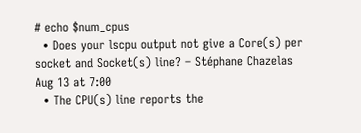# echo $num_cpus
  • Does your lscpu output not give a Core(s) per socket and Socket(s) line? – Stéphane Chazelas Aug 13 at 7:00
  • The CPU(s) line reports the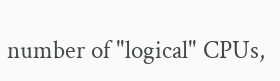number of "logical" CPUs,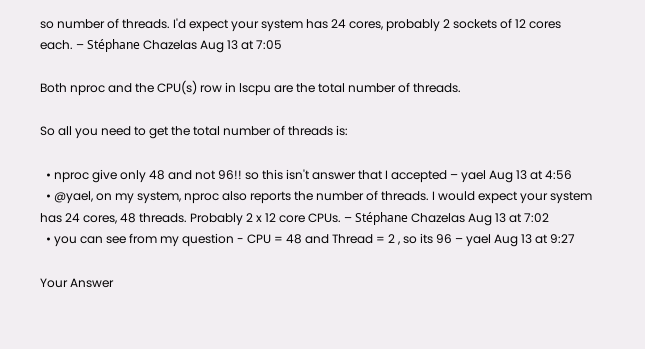so number of threads. I'd expect your system has 24 cores, probably 2 sockets of 12 cores each. – Stéphane Chazelas Aug 13 at 7:05

Both nproc and the CPU(s) row in lscpu are the total number of threads.

So all you need to get the total number of threads is:

  • nproc give only 48 and not 96!! so this isn't answer that I accepted – yael Aug 13 at 4:56
  • @yael, on my system, nproc also reports the number of threads. I would expect your system has 24 cores, 48 threads. Probably 2 x 12 core CPUs. – Stéphane Chazelas Aug 13 at 7:02
  • you can see from my question - CPU = 48 and Thread = 2 , so its 96 – yael Aug 13 at 9:27

Your Answer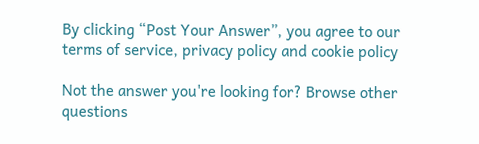By clicking “Post Your Answer”, you agree to our terms of service, privacy policy and cookie policy

Not the answer you're looking for? Browse other questions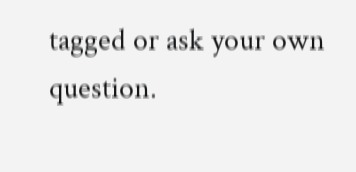tagged or ask your own question.